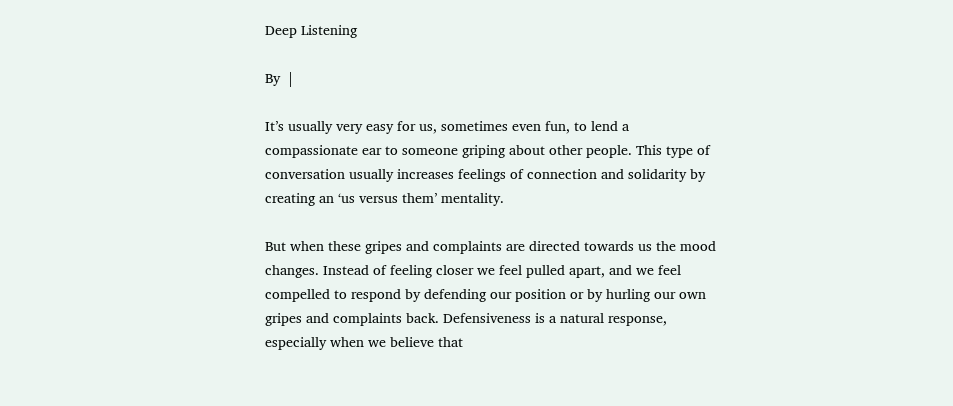Deep Listening

By  |

It’s usually very easy for us, sometimes even fun, to lend a compassionate ear to someone griping about other people. This type of conversation usually increases feelings of connection and solidarity by creating an ‘us versus them’ mentality.

But when these gripes and complaints are directed towards us the mood changes. Instead of feeling closer we feel pulled apart, and we feel compelled to respond by defending our position or by hurling our own gripes and complaints back. Defensiveness is a natural response, especially when we believe that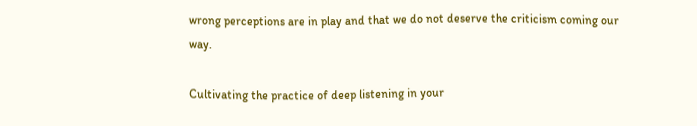wrong perceptions are in play and that we do not deserve the criticism coming our way.

Cultivating the practice of deep listening in your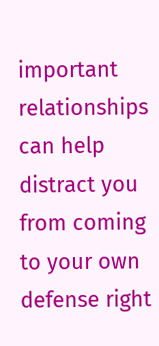important relationships can help distract you from coming to your own defense right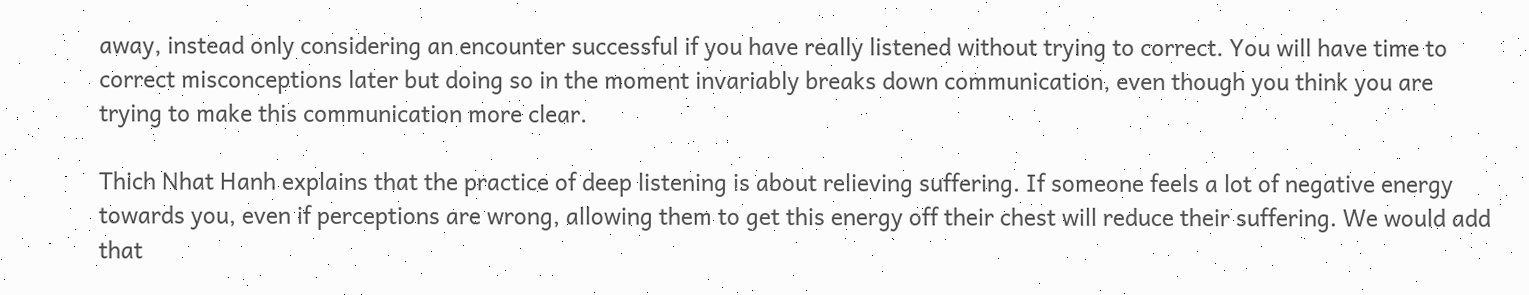away, instead only considering an encounter successful if you have really listened without trying to correct. You will have time to correct misconceptions later but doing so in the moment invariably breaks down communication, even though you think you are trying to make this communication more clear.

Thich Nhat Hanh explains that the practice of deep listening is about relieving suffering. If someone feels a lot of negative energy towards you, even if perceptions are wrong, allowing them to get this energy off their chest will reduce their suffering. We would add that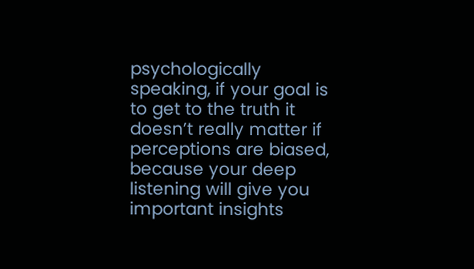psychologically speaking, if your goal is to get to the truth it doesn’t really matter if perceptions are biased, because your deep listening will give you important insights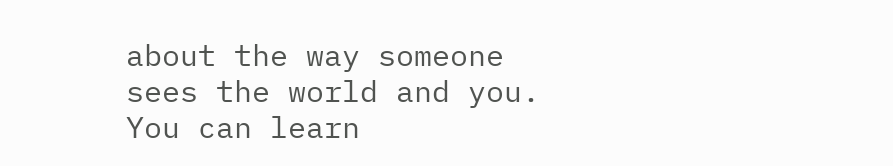about the way someone sees the world and you. You can learn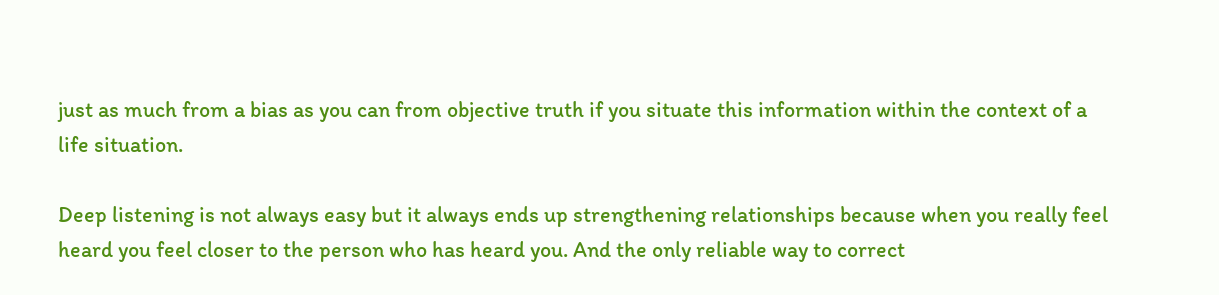just as much from a bias as you can from objective truth if you situate this information within the context of a life situation.

Deep listening is not always easy but it always ends up strengthening relationships because when you really feel heard you feel closer to the person who has heard you. And the only reliable way to correct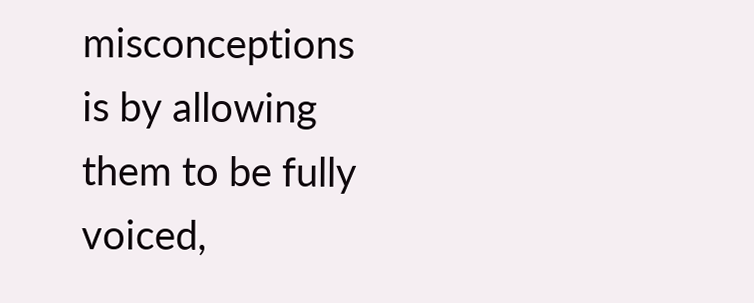misconceptions is by allowing them to be fully voiced,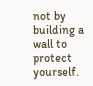not by building a wall to protect yourself.